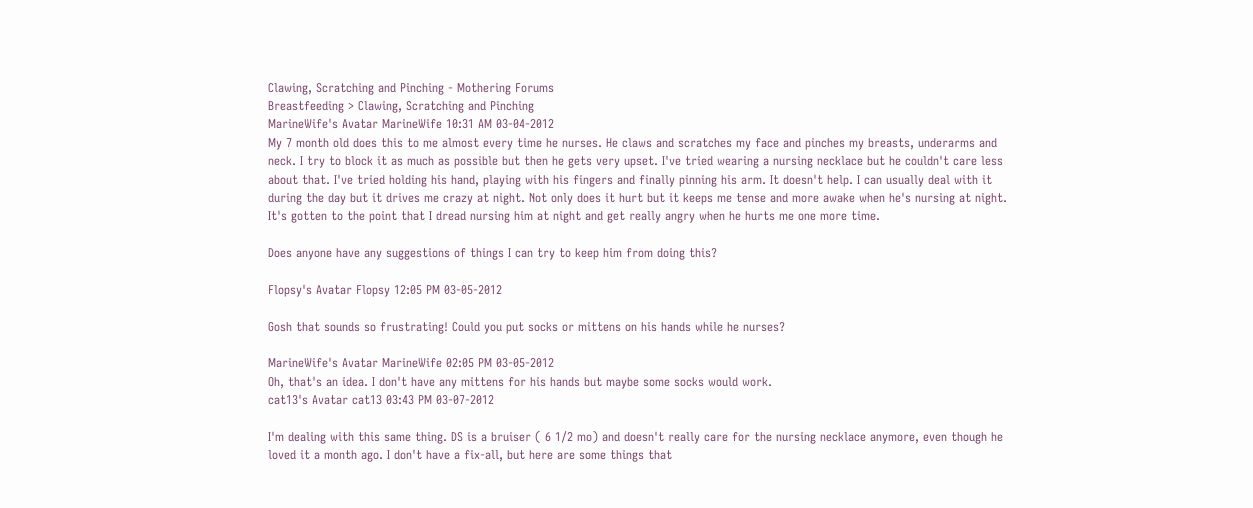Clawing, Scratching and Pinching - Mothering Forums
Breastfeeding > Clawing, Scratching and Pinching
MarineWife's Avatar MarineWife 10:31 AM 03-04-2012
My 7 month old does this to me almost every time he nurses. He claws and scratches my face and pinches my breasts, underarms and neck. I try to block it as much as possible but then he gets very upset. I've tried wearing a nursing necklace but he couldn't care less about that. I've tried holding his hand, playing with his fingers and finally pinning his arm. It doesn't help. I can usually deal with it during the day but it drives me crazy at night. Not only does it hurt but it keeps me tense and more awake when he's nursing at night. It's gotten to the point that I dread nursing him at night and get really angry when he hurts me one more time.

Does anyone have any suggestions of things I can try to keep him from doing this?

Flopsy's Avatar Flopsy 12:05 PM 03-05-2012

Gosh that sounds so frustrating! Could you put socks or mittens on his hands while he nurses?

MarineWife's Avatar MarineWife 02:05 PM 03-05-2012
Oh, that's an idea. I don't have any mittens for his hands but maybe some socks would work.
cat13's Avatar cat13 03:43 PM 03-07-2012

I'm dealing with this same thing. DS is a bruiser ( 6 1/2 mo) and doesn't really care for the nursing necklace anymore, even though he loved it a month ago. I don't have a fix-all, but here are some things that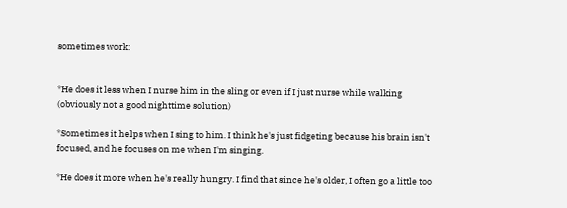sometimes work:


*He does it less when I nurse him in the sling or even if I just nurse while walking (obviously not a good nighttime solution)

*Sometimes it helps when I sing to him. I think he's just fidgeting because his brain isn't focused, and he focuses on me when I'm singing.

*He does it more when he's really hungry. I find that since he's older, I often go a little too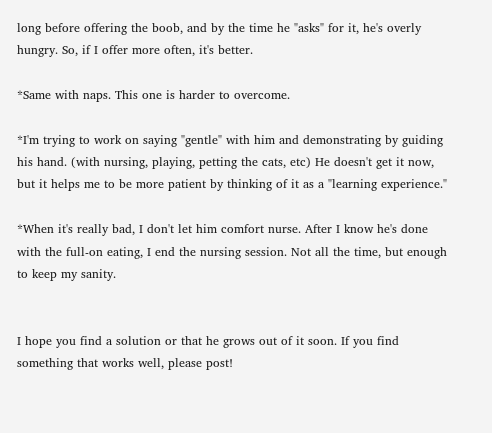long before offering the boob, and by the time he "asks" for it, he's overly hungry. So, if I offer more often, it's better.

*Same with naps. This one is harder to overcome.

*I'm trying to work on saying "gentle" with him and demonstrating by guiding his hand. (with nursing, playing, petting the cats, etc) He doesn't get it now, but it helps me to be more patient by thinking of it as a "learning experience."

*When it's really bad, I don't let him comfort nurse. After I know he's done with the full-on eating, I end the nursing session. Not all the time, but enough to keep my sanity.


I hope you find a solution or that he grows out of it soon. If you find something that works well, please post!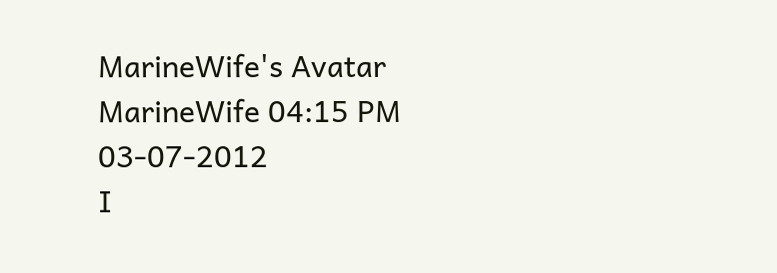MarineWife's Avatar MarineWife 04:15 PM 03-07-2012
I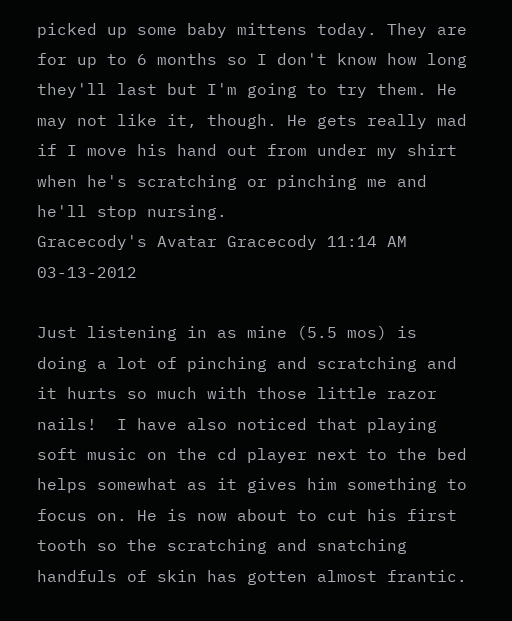picked up some baby mittens today. They are for up to 6 months so I don't know how long they'll last but I'm going to try them. He may not like it, though. He gets really mad if I move his hand out from under my shirt when he's scratching or pinching me and he'll stop nursing.
Gracecody's Avatar Gracecody 11:14 AM 03-13-2012

Just listening in as mine (5.5 mos) is doing a lot of pinching and scratching and it hurts so much with those little razor nails!  I have also noticed that playing soft music on the cd player next to the bed helps somewhat as it gives him something to focus on. He is now about to cut his first tooth so the scratching and snatching handfuls of skin has gotten almost frantic.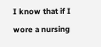I know that if I wore a nursing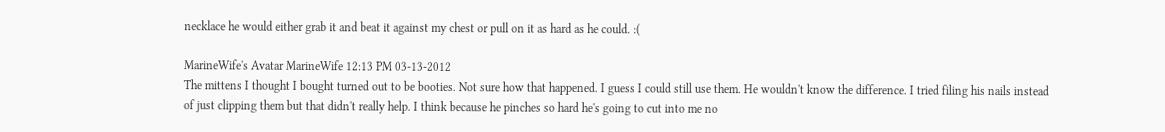necklace he would either grab it and beat it against my chest or pull on it as hard as he could. :(

MarineWife's Avatar MarineWife 12:13 PM 03-13-2012
The mittens I thought I bought turned out to be booties. Not sure how that happened. I guess I could still use them. He wouldn't know the difference. I tried filing his nails instead of just clipping them but that didn't really help. I think because he pinches so hard he's going to cut into me no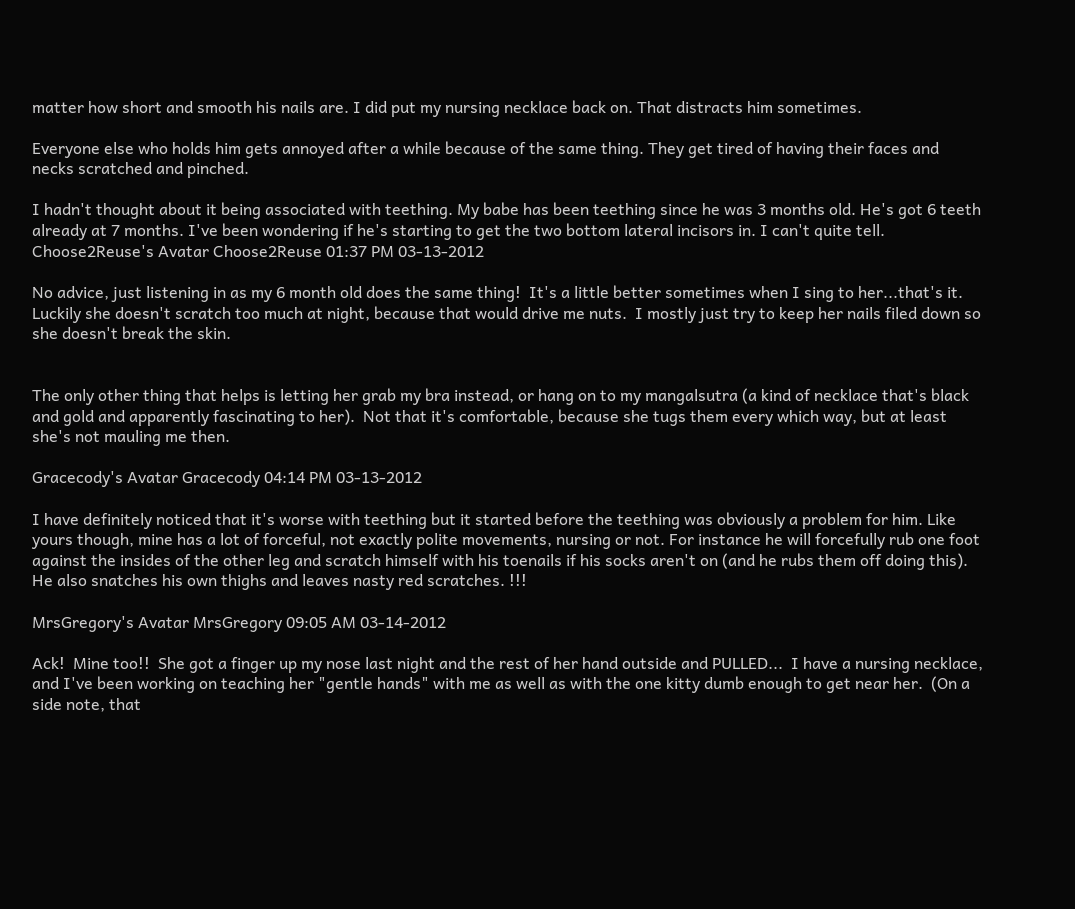matter how short and smooth his nails are. I did put my nursing necklace back on. That distracts him sometimes.

Everyone else who holds him gets annoyed after a while because of the same thing. They get tired of having their faces and necks scratched and pinched.

I hadn't thought about it being associated with teething. My babe has been teething since he was 3 months old. He's got 6 teeth already at 7 months. I've been wondering if he's starting to get the two bottom lateral incisors in. I can't quite tell.
Choose2Reuse's Avatar Choose2Reuse 01:37 PM 03-13-2012

No advice, just listening in as my 6 month old does the same thing!  It's a little better sometimes when I sing to her...that's it.  Luckily she doesn't scratch too much at night, because that would drive me nuts.  I mostly just try to keep her nails filed down so she doesn't break the skin.


The only other thing that helps is letting her grab my bra instead, or hang on to my mangalsutra (a kind of necklace that's black and gold and apparently fascinating to her).  Not that it's comfortable, because she tugs them every which way, but at least she's not mauling me then.

Gracecody's Avatar Gracecody 04:14 PM 03-13-2012

I have definitely noticed that it's worse with teething but it started before the teething was obviously a problem for him. Like yours though, mine has a lot of forceful, not exactly polite movements, nursing or not. For instance he will forcefully rub one foot against the insides of the other leg and scratch himself with his toenails if his socks aren't on (and he rubs them off doing this). He also snatches his own thighs and leaves nasty red scratches. !!!

MrsGregory's Avatar MrsGregory 09:05 AM 03-14-2012

Ack!  Mine too!!  She got a finger up my nose last night and the rest of her hand outside and PULLED...  I have a nursing necklace, and I've been working on teaching her "gentle hands" with me as well as with the one kitty dumb enough to get near her.  (On a side note, that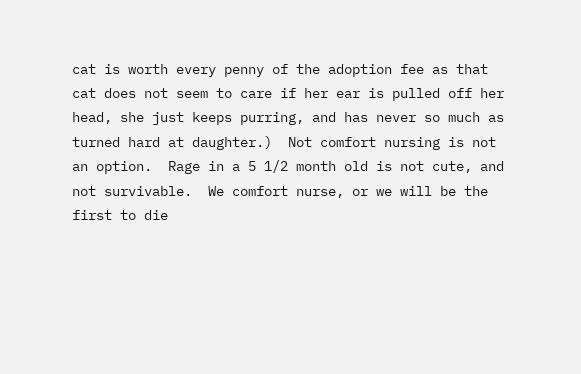cat is worth every penny of the adoption fee as that cat does not seem to care if her ear is pulled off her head, she just keeps purring, and has never so much as turned hard at daughter.)  Not comfort nursing is not an option.  Rage in a 5 1/2 month old is not cute, and not survivable.  We comfort nurse, or we will be the first to die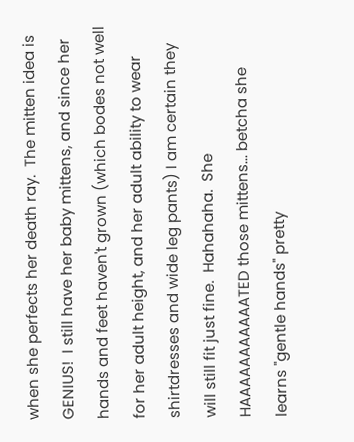when she perfects her death ray.  The mitten idea is GENIUS!  I still have her baby mittens, and since her hands and feet haven't grown (which bodes not well for her adult height, and her adult ability to wear shirtdresses and wide leg pants) I am certain they will still fit just fine.  Hahahaha.  She HAAAAAAAAAAATED those mittens... betcha she learns "gentle hands" pretty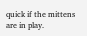quick if the mittens are in play.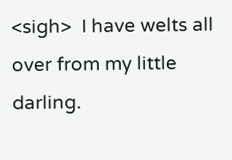<sigh>  I have welts all over from my little darling.